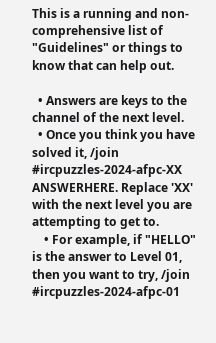This is a running and non-comprehensive list of "Guidelines" or things to know that can help out.

  • Answers are keys to the channel of the next level.
  • Once you think you have solved it, /join #ircpuzzles-2024-afpc-XX ANSWERHERE. Replace 'XX' with the next level you are attempting to get to.
    • For example, if "HELLO" is the answer to Level 01, then you want to try, /join #ircpuzzles-2024-afpc-01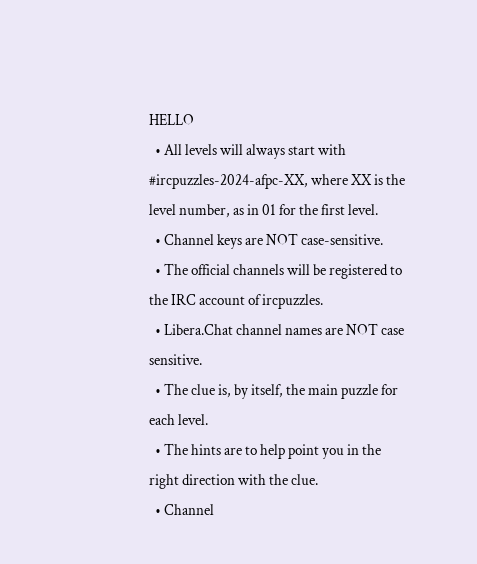HELLO
  • All levels will always start with #ircpuzzles-2024-afpc-XX, where XX is the level number, as in 01 for the first level.
  • Channel keys are NOT case-sensitive.
  • The official channels will be registered to the IRC account of ircpuzzles.
  • Libera.Chat channel names are NOT case sensitive.
  • The clue is, by itself, the main puzzle for each level.
  • The hints are to help point you in the right direction with the clue.
  • Channel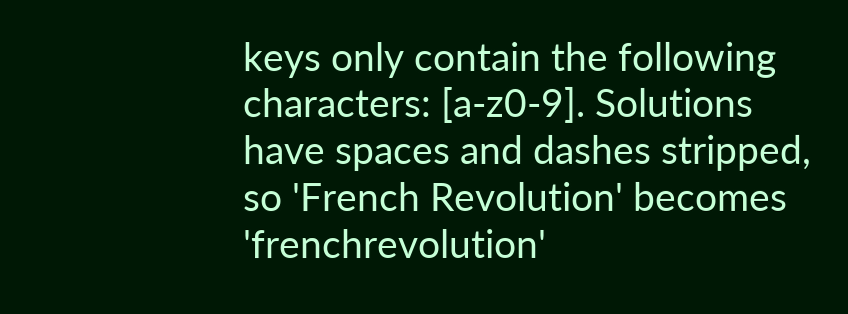keys only contain the following characters: [a-z0-9]. Solutions have spaces and dashes stripped, so 'French Revolution' becomes 'frenchrevolution'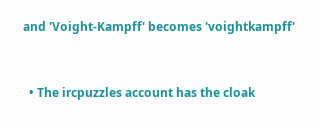and 'Voight-Kampff' becomes 'voightkampff'


  • The ircpuzzles account has the cloak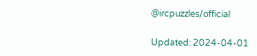@ircpuzzles/official

Updated: 2024-04-01